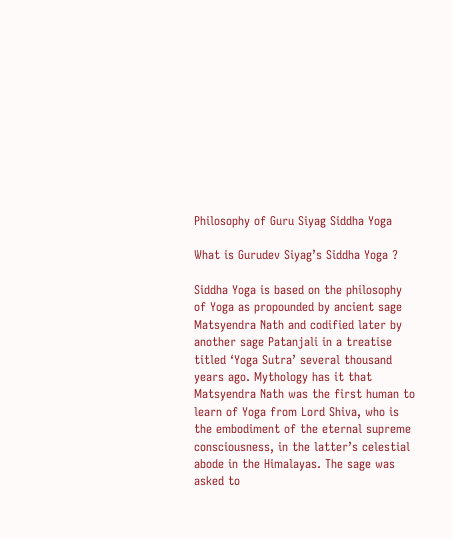Philosophy of Guru Siyag Siddha Yoga

What is Gurudev Siyag’s Siddha Yoga ?

Siddha Yoga is based on the philosophy of Yoga as propounded by ancient sage Matsyendra Nath and codified later by another sage Patanjali in a treatise titled ‘Yoga Sutra’ several thousand years ago. Mythology has it that Matsyendra Nath was the first human to learn of Yoga from Lord Shiva, who is the embodiment of the eternal supreme consciousness, in the latter’s celestial abode in the Himalayas. The sage was asked to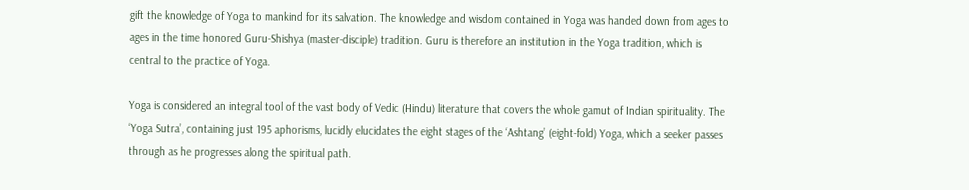gift the knowledge of Yoga to mankind for its salvation. The knowledge and wisdom contained in Yoga was handed down from ages to ages in the time honored Guru-Shishya (master-disciple) tradition. Guru is therefore an institution in the Yoga tradition, which is central to the practice of Yoga.

Yoga is considered an integral tool of the vast body of Vedic (Hindu) literature that covers the whole gamut of Indian spirituality. The ‘Yoga Sutra’, containing just 195 aphorisms, lucidly elucidates the eight stages of the ‘Ashtang’ (eight-fold) Yoga, which a seeker passes through as he progresses along the spiritual path.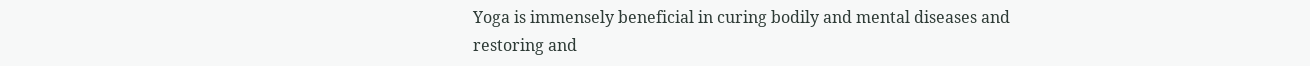Yoga is immensely beneficial in curing bodily and mental diseases and restoring and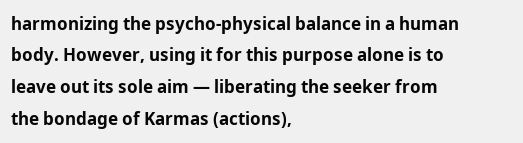harmonizing the psycho-physical balance in a human body. However, using it for this purpose alone is to leave out its sole aim — liberating the seeker from the bondage of Karmas (actions),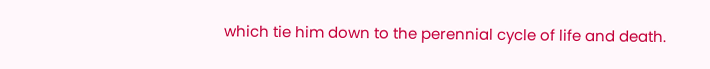which tie him down to the perennial cycle of life and death.